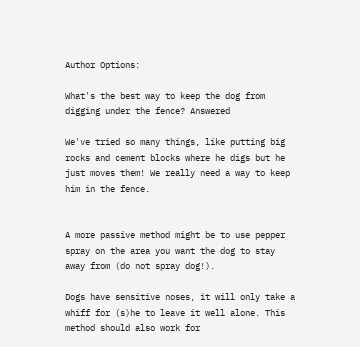Author Options:

What's the best way to keep the dog from digging under the fence? Answered

We've tried so many things, like putting big rocks and cement blocks where he digs but he just moves them! We really need a way to keep him in the fence.


A more passive method might be to use pepper spray on the area you want the dog to stay away from (do not spray dog!).

Dogs have sensitive noses, it will only take a whiff for (s)he to leave it well alone. This method should also work for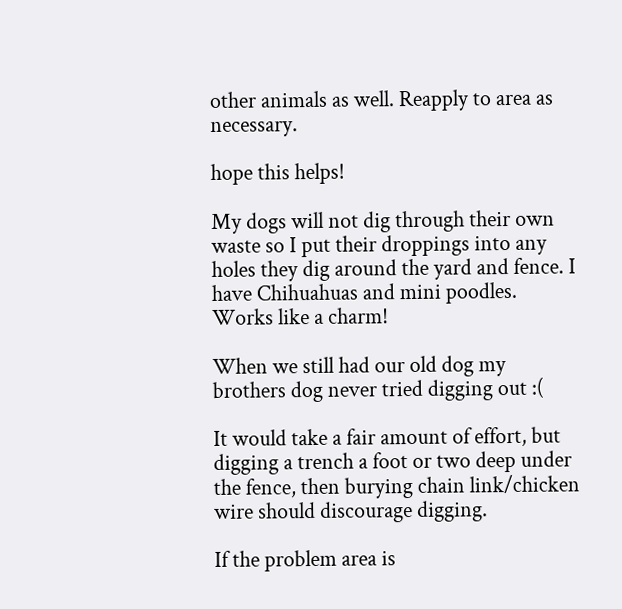other animals as well. Reapply to area as necessary.

hope this helps!

My dogs will not dig through their own waste so I put their droppings into any holes they dig around the yard and fence. I have Chihuahuas and mini poodles. Works like a charm!

When we still had our old dog my brothers dog never tried digging out :(

It would take a fair amount of effort, but digging a trench a foot or two deep under the fence, then burying chain link/chicken wire should discourage digging.

If the problem area is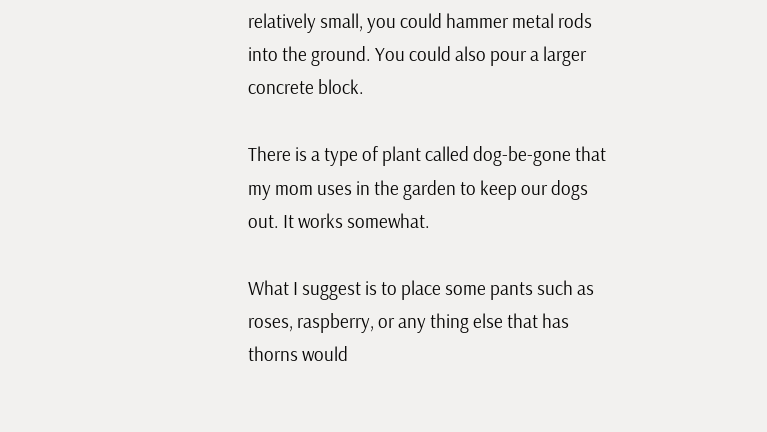relatively small, you could hammer metal rods into the ground. You could also pour a larger concrete block.

There is a type of plant called dog-be-gone that my mom uses in the garden to keep our dogs out. It works somewhat.

What I suggest is to place some pants such as roses, raspberry, or any thing else that has thorns would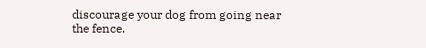discourage your dog from going near the fence.